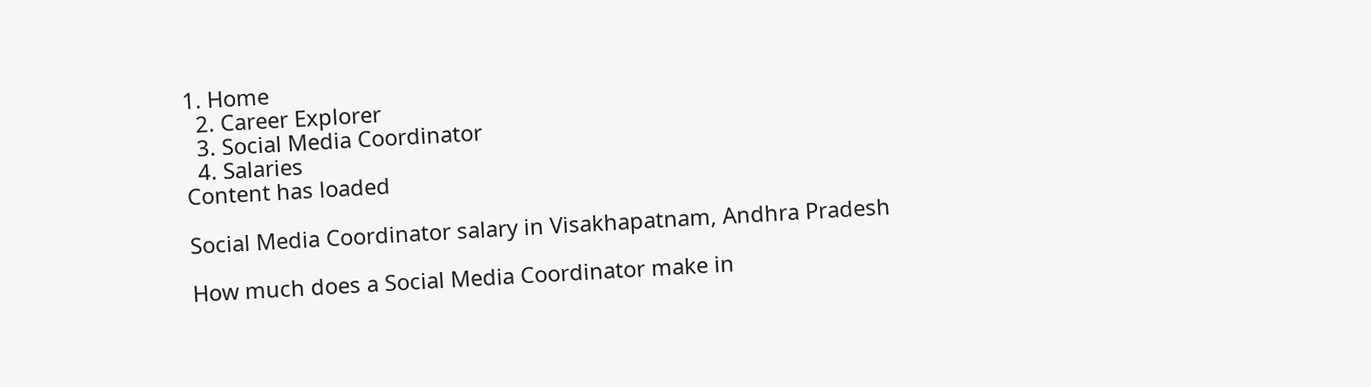1. Home
  2. Career Explorer
  3. Social Media Coordinator
  4. Salaries
Content has loaded

Social Media Coordinator salary in Visakhapatnam, Andhra Pradesh

How much does a Social Media Coordinator make in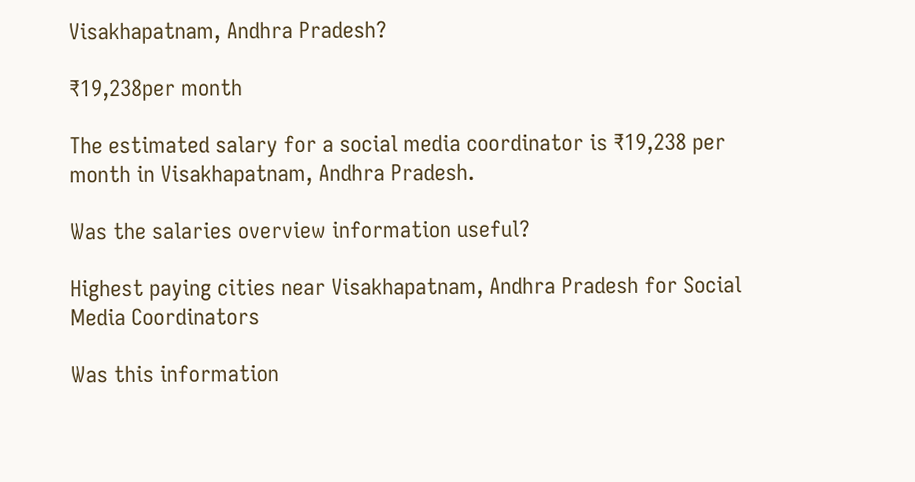Visakhapatnam, Andhra Pradesh?

₹19,238per month

The estimated salary for a social media coordinator is ₹19,238 per month in Visakhapatnam, Andhra Pradesh.

Was the salaries overview information useful?

Highest paying cities near Visakhapatnam, Andhra Pradesh for Social Media Coordinators

Was this information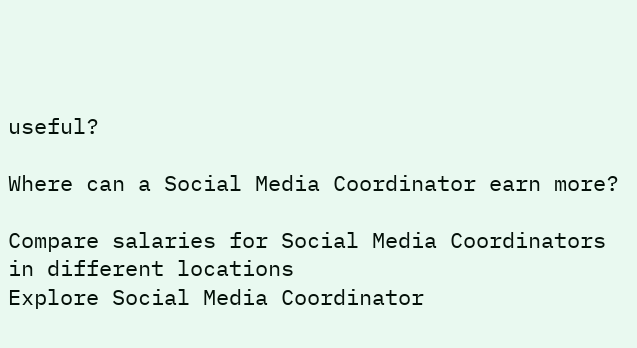useful?

Where can a Social Media Coordinator earn more?

Compare salaries for Social Media Coordinators in different locations
Explore Social Media Coordinator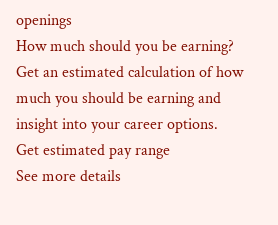openings
How much should you be earning?
Get an estimated calculation of how much you should be earning and insight into your career options.
Get estimated pay range
See more details